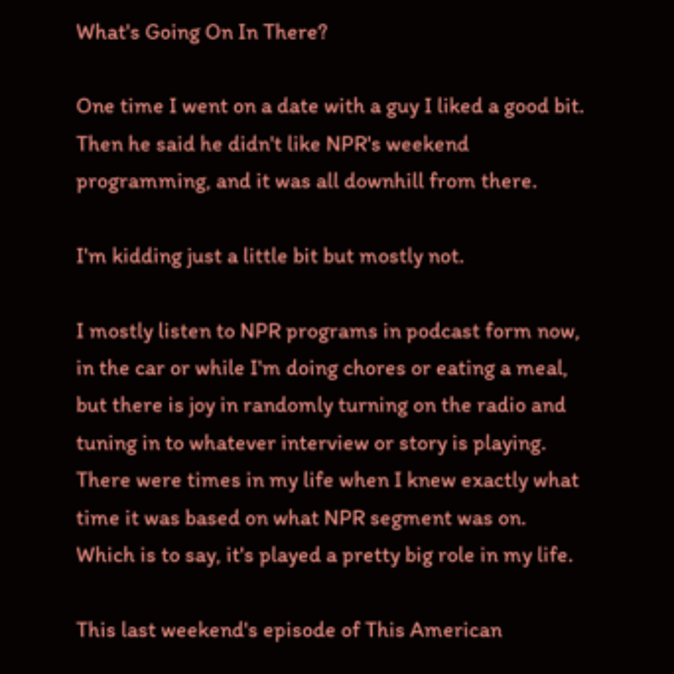What's Going On In There?

One time I went on a date with a guy I liked a good bit. Then he said he didn't like NPR's weekend programming, and it was all downhill from there.

I'm kidding just a little bit but mostly not.

I mostly listen to NPR programs in podcast form now, in the car or while I'm doing chores or eating a meal, but there is joy in randomly turning on the radio and tuning in to whatever interview or story is playing. There were times in my life when I knew exactly what time it was based on what NPR segment was on. Which is to say, it's played a pretty big role in my life.

This last weekend's episode of This American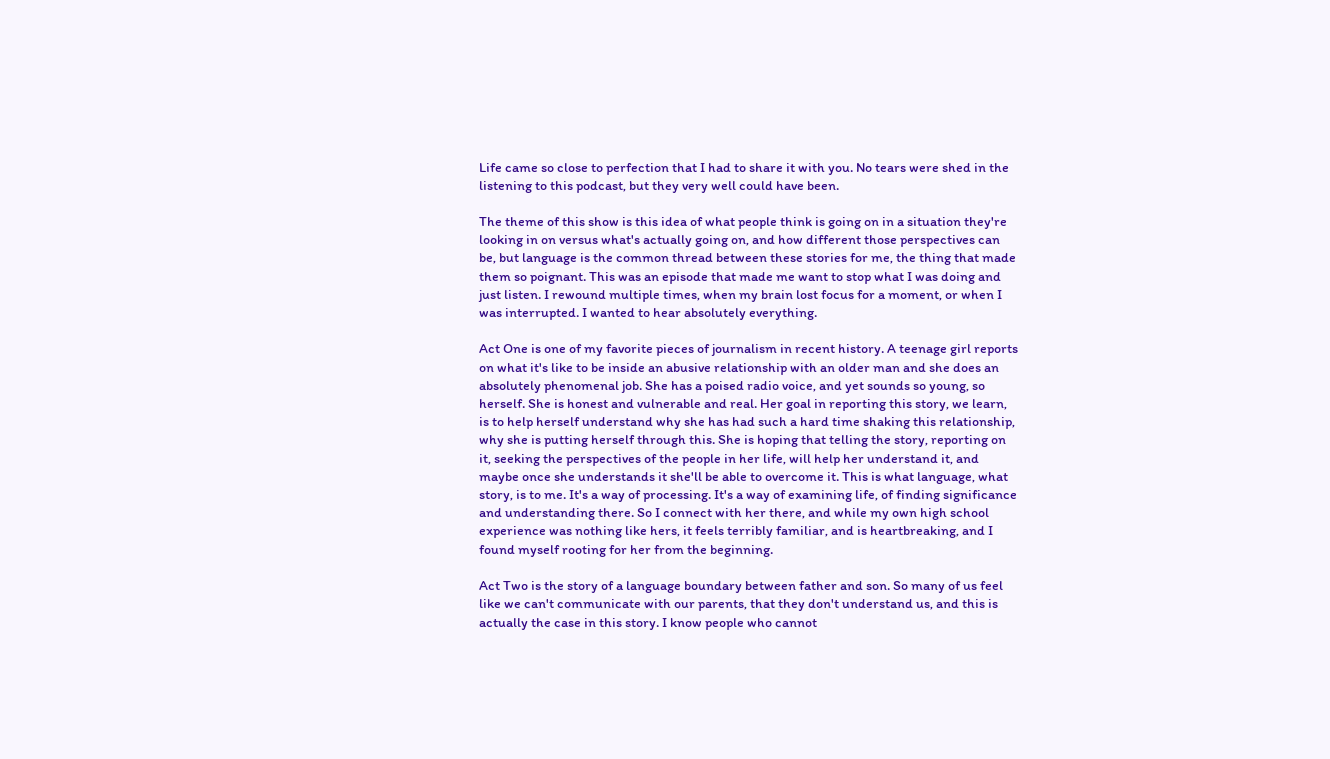Life came so close to perfection that I had to share it with you. No tears were shed in the listening to this podcast, but they very well could have been.

The theme of this show is this idea of what people think is going on in a situation they're looking in on versus what's actually going on, and how different those perspectives can be, but language is the common thread between these stories for me, the thing that made them so poignant. This was an episode that made me want to stop what I was doing and just listen. I rewound multiple times, when my brain lost focus for a moment, or when I was interrupted. I wanted to hear absolutely everything.

Act One is one of my favorite pieces of journalism in recent history. A teenage girl reports on what it's like to be inside an abusive relationship with an older man and she does an absolutely phenomenal job. She has a poised radio voice, and yet sounds so young, so herself. She is honest and vulnerable and real. Her goal in reporting this story, we learn, is to help herself understand why she has had such a hard time shaking this relationship, why she is putting herself through this. She is hoping that telling the story, reporting on it, seeking the perspectives of the people in her life, will help her understand it, and maybe once she understands it she'll be able to overcome it. This is what language, what story, is to me. It's a way of processing. It's a way of examining life, of finding significance and understanding there. So I connect with her there, and while my own high school experience was nothing like hers, it feels terribly familiar, and is heartbreaking, and I found myself rooting for her from the beginning.

Act Two is the story of a language boundary between father and son. So many of us feel like we can't communicate with our parents, that they don't understand us, and this is actually the case in this story. I know people who cannot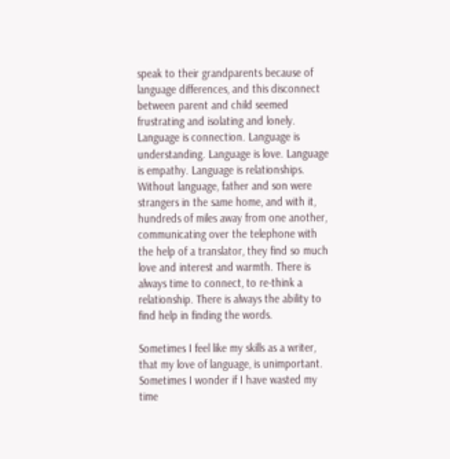speak to their grandparents because of language differences, and this disconnect between parent and child seemed frustrating and isolating and lonely. Language is connection. Language is understanding. Language is love. Language is empathy. Language is relationships. Without language, father and son were strangers in the same home, and with it, hundreds of miles away from one another, communicating over the telephone with the help of a translator, they find so much love and interest and warmth. There is always time to connect, to re-think a relationship. There is always the ability to find help in finding the words.

Sometimes I feel like my skills as a writer, that my love of language, is unimportant. Sometimes I wonder if I have wasted my time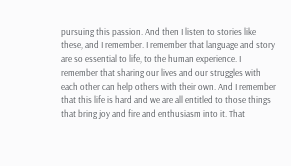pursuing this passion. And then I listen to stories like these, and I remember. I remember that language and story are so essential to life, to the human experience. I remember that sharing our lives and our struggles with each other can help others with their own. And I remember that this life is hard and we are all entitled to those things that bring joy and fire and enthusiasm into it. That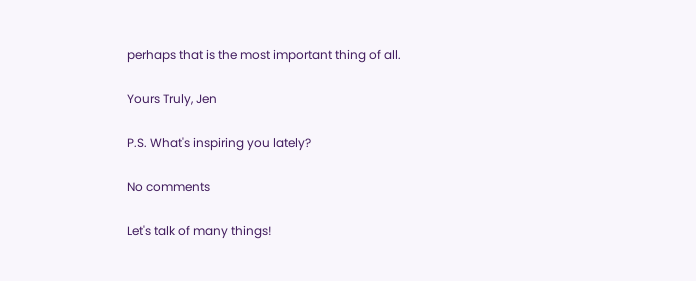perhaps that is the most important thing of all.

Yours Truly, Jen

P.S. What's inspiring you lately?

No comments

Let's talk of many things!